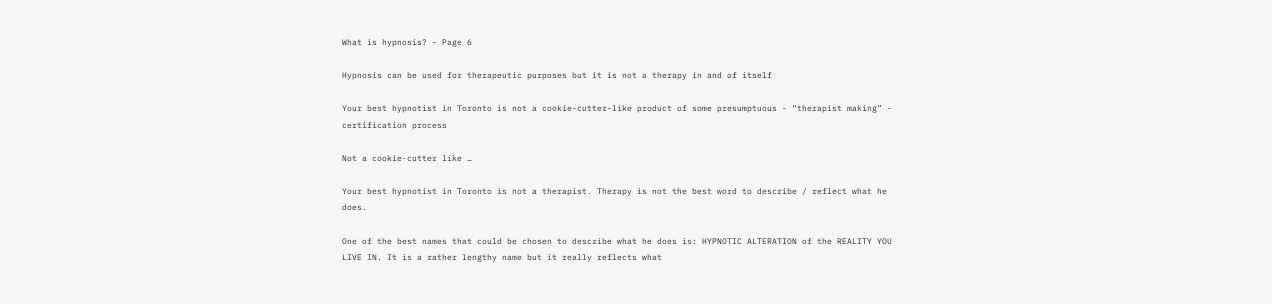What is hypnosis? - Page 6

Hypnosis can be used for therapeutic purposes but it is not a therapy in and of itself

Your best hypnotist in Toronto is not a cookie-cutter-like product of some presumptuous - “therapist making” - certification process

Not a cookie-cutter like …

Your best hypnotist in Toronto is not a therapist. Therapy is not the best word to describe / reflect what he does.

One of the best names that could be chosen to describe what he does is: HYPNOTIC ALTERATION of the REALITY YOU LIVE IN. It is a rather lengthy name but it really reflects what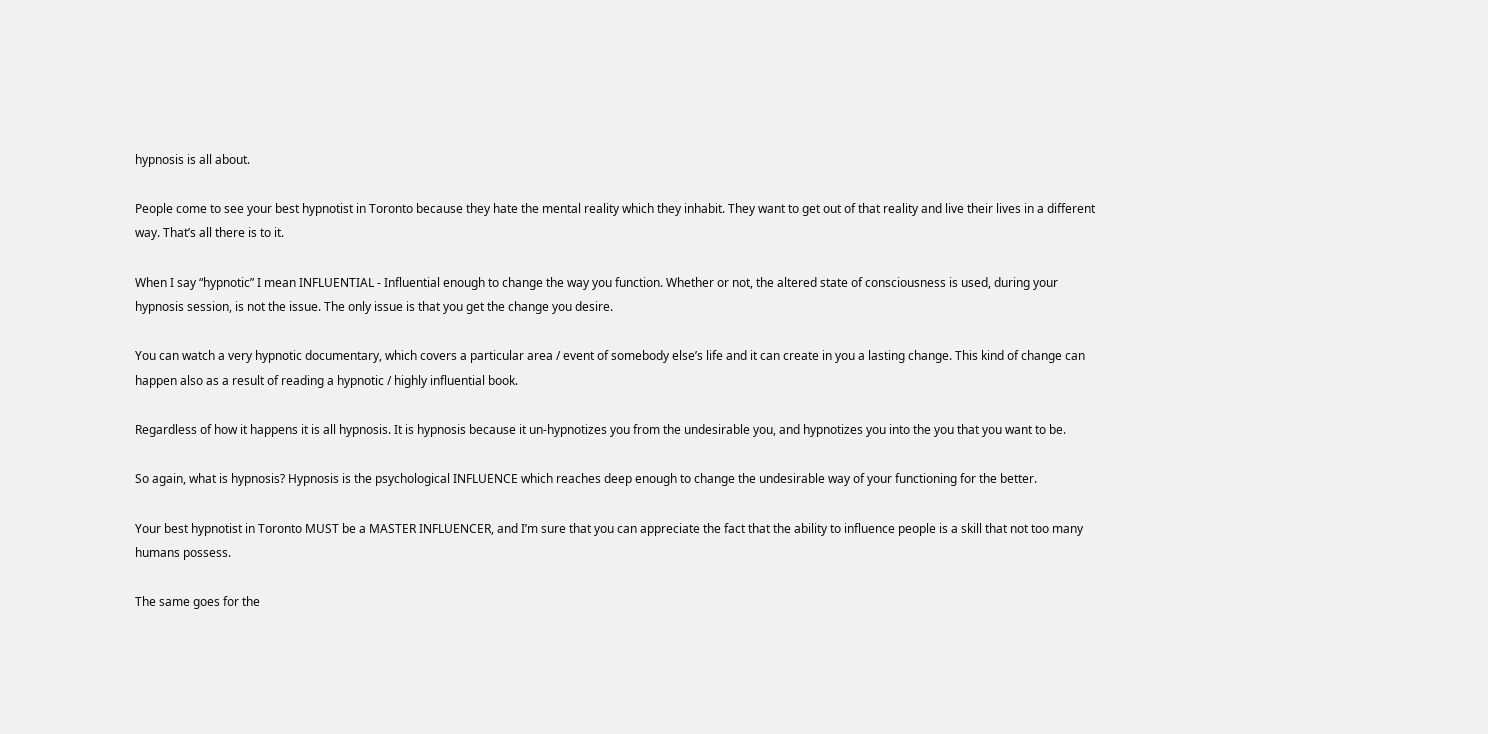hypnosis is all about.

People come to see your best hypnotist in Toronto because they hate the mental reality which they inhabit. They want to get out of that reality and live their lives in a different way. That’s all there is to it.

When I say “hypnotic” I mean INFLUENTIAL - Influential enough to change the way you function. Whether or not, the altered state of consciousness is used, during your hypnosis session, is not the issue. The only issue is that you get the change you desire.

You can watch a very hypnotic documentary, which covers a particular area / event of somebody else’s life and it can create in you a lasting change. This kind of change can happen also as a result of reading a hypnotic / highly influential book.

Regardless of how it happens it is all hypnosis. It is hypnosis because it un-hypnotizes you from the undesirable you, and hypnotizes you into the you that you want to be.

So again, what is hypnosis? Hypnosis is the psychological INFLUENCE which reaches deep enough to change the undesirable way of your functioning for the better.

Your best hypnotist in Toronto MUST be a MASTER INFLUENCER, and I’m sure that you can appreciate the fact that the ability to influence people is a skill that not too many humans possess.

The same goes for the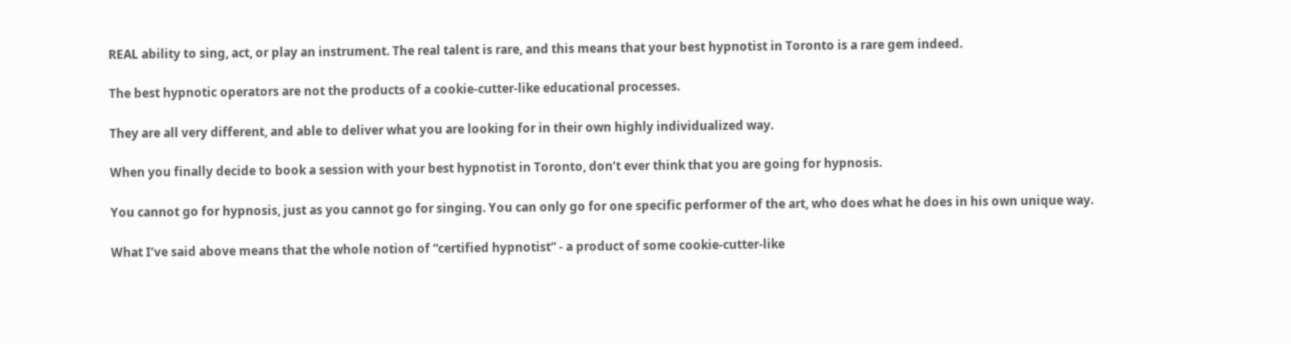REAL ability to sing, act, or play an instrument. The real talent is rare, and this means that your best hypnotist in Toronto is a rare gem indeed.

The best hypnotic operators are not the products of a cookie-cutter-like educational processes.

They are all very different, and able to deliver what you are looking for in their own highly individualized way.

When you finally decide to book a session with your best hypnotist in Toronto, don’t ever think that you are going for hypnosis.

You cannot go for hypnosis, just as you cannot go for singing. You can only go for one specific performer of the art, who does what he does in his own unique way.

What I’ve said above means that the whole notion of “certified hypnotist” - a product of some cookie-cutter-like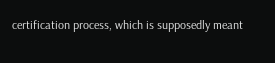certification process, which is supposedly meant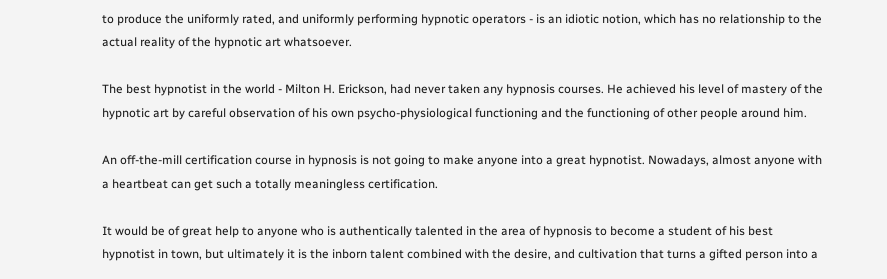to produce the uniformly rated, and uniformly performing hypnotic operators - is an idiotic notion, which has no relationship to the actual reality of the hypnotic art whatsoever.

The best hypnotist in the world - Milton H. Erickson, had never taken any hypnosis courses. He achieved his level of mastery of the hypnotic art by careful observation of his own psycho-physiological functioning and the functioning of other people around him.

An off-the-mill certification course in hypnosis is not going to make anyone into a great hypnotist. Nowadays, almost anyone with a heartbeat can get such a totally meaningless certification.

It would be of great help to anyone who is authentically talented in the area of hypnosis to become a student of his best hypnotist in town, but ultimately it is the inborn talent combined with the desire, and cultivation that turns a gifted person into a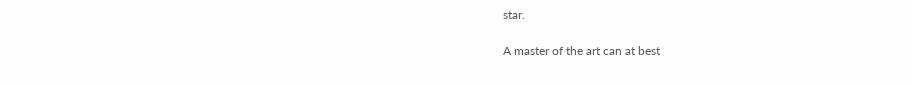star.

A master of the art can at best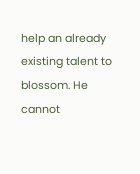help an already existing talent to blossom. He cannot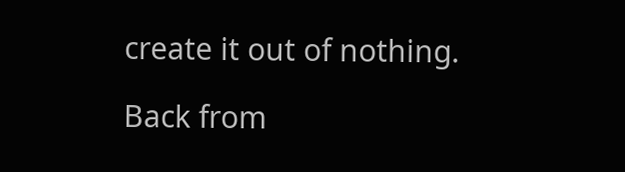create it out of nothing.

Back from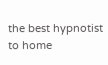the best hypnotist to home